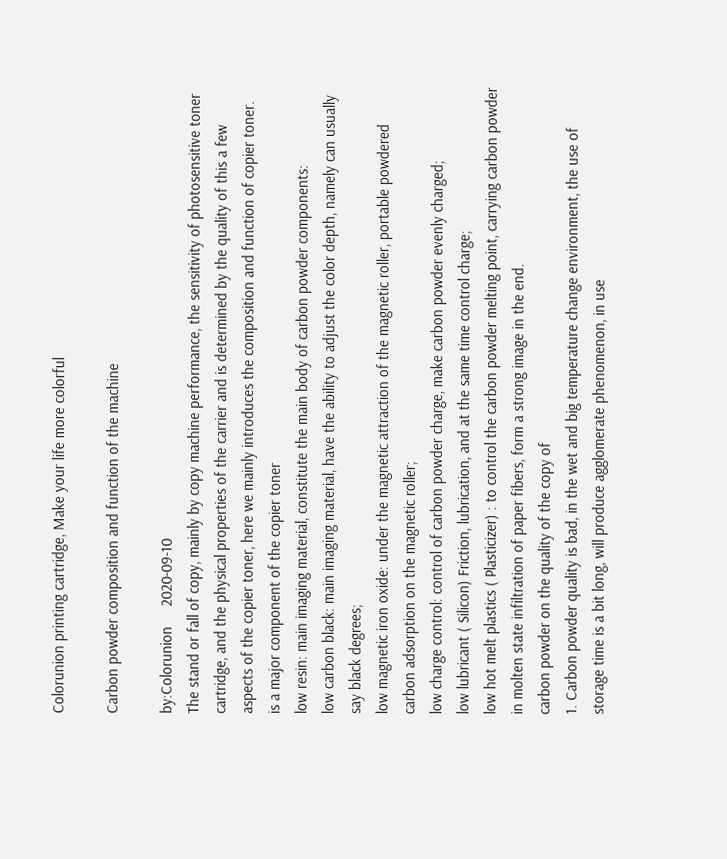Colorunion printing cartridge, Make your life more colorful

Carbon powder composition and function of the machine

by:Colorunion     2020-09-10
The stand or fall of copy, mainly by copy machine performance, the sensitivity of photosensitive toner cartridge, and the physical properties of the carrier and is determined by the quality of this a few aspects of the copier toner, here we mainly introduces the composition and function of copier toner.
is a major component of the copier toner
low resin: main imaging material, constitute the main body of carbon powder components:
low carbon black: main imaging material, have the ability to adjust the color depth, namely can usually say black degrees;
low magnetic iron oxide: under the magnetic attraction of the magnetic roller, portable powdered carbon adsorption on the magnetic roller;
low charge control: control of carbon powder charge, make carbon powder evenly charged;
low lubricant ( Silicon) Friction, lubrication, and at the same time control charge;
low hot melt plastics ( Plasticizer) : to control the carbon powder melting point, carrying carbon powder in molten state infiltration of paper fibers, form a strong image in the end.
carbon powder on the quality of the copy of
1. Carbon powder quality is bad, in the wet and big temperature change environment, the use of storage time is a bit long, will produce agglomerate phenomenon, in use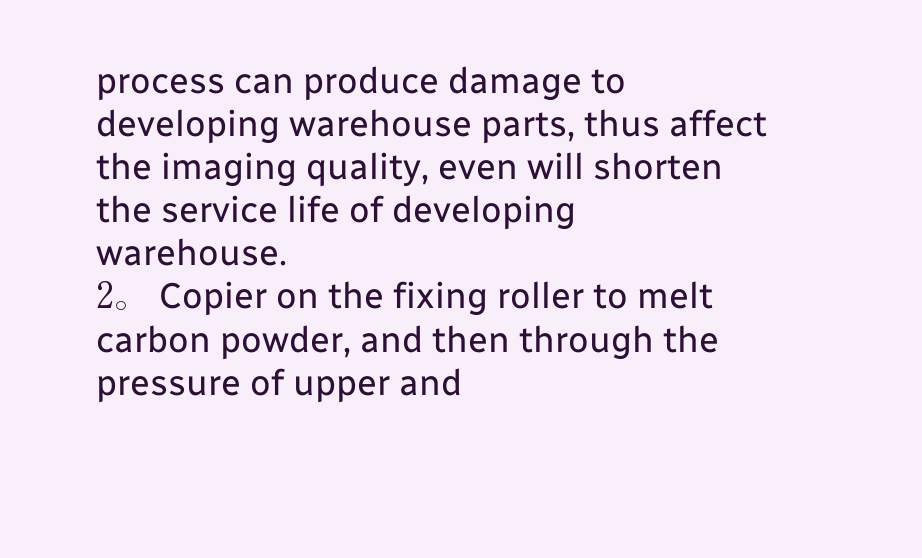process can produce damage to developing warehouse parts, thus affect the imaging quality, even will shorten the service life of developing warehouse.
2。 Copier on the fixing roller to melt carbon powder, and then through the pressure of upper and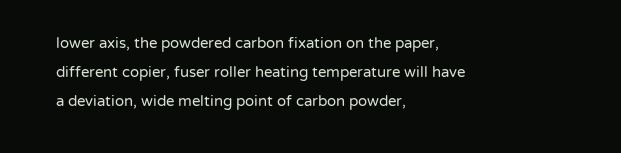lower axis, the powdered carbon fixation on the paper, different copier, fuser roller heating temperature will have a deviation, wide melting point of carbon powder,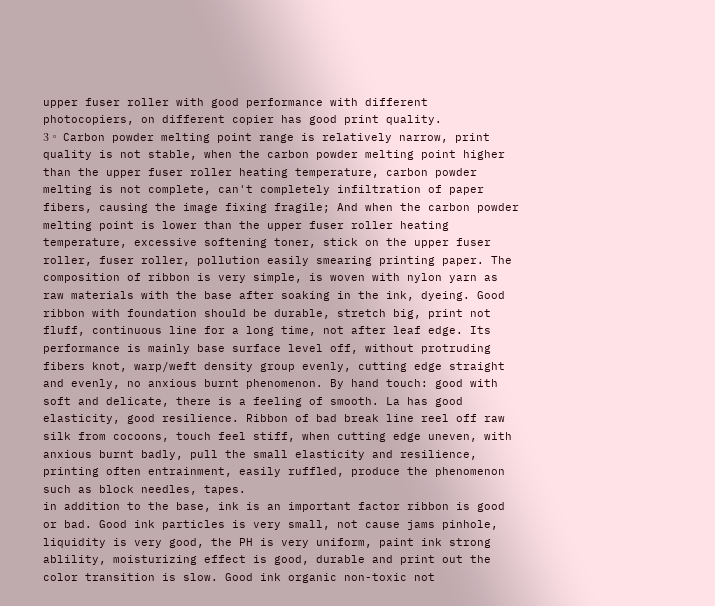upper fuser roller with good performance with different photocopiers, on different copier has good print quality.
3。 Carbon powder melting point range is relatively narrow, print quality is not stable, when the carbon powder melting point higher than the upper fuser roller heating temperature, carbon powder melting is not complete, can't completely infiltration of paper fibers, causing the image fixing fragile; And when the carbon powder melting point is lower than the upper fuser roller heating temperature, excessive softening toner, stick on the upper fuser roller, fuser roller, pollution easily smearing printing paper. The composition of ribbon is very simple, is woven with nylon yarn as raw materials with the base after soaking in the ink, dyeing. Good ribbon with foundation should be durable, stretch big, print not fluff, continuous line for a long time, not after leaf edge. Its performance is mainly base surface level off, without protruding fibers knot, warp/weft density group evenly, cutting edge straight and evenly, no anxious burnt phenomenon. By hand touch: good with soft and delicate, there is a feeling of smooth. La has good elasticity, good resilience. Ribbon of bad break line reel off raw silk from cocoons, touch feel stiff, when cutting edge uneven, with anxious burnt badly, pull the small elasticity and resilience, printing often entrainment, easily ruffled, produce the phenomenon such as block needles, tapes.
in addition to the base, ink is an important factor ribbon is good or bad. Good ink particles is very small, not cause jams pinhole, liquidity is very good, the PH is very uniform, paint ink strong ablility, moisturizing effect is good, durable and print out the color transition is slow. Good ink organic non-toxic not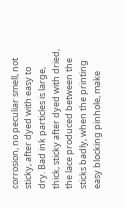corrosion, no peculiar smell, not sticky, after dyed with easy to dry. Bad ink particles is large, thick, sticky after dyed with dried, the lace produced between the sticks badly, when the printing easy blocking pinhole, make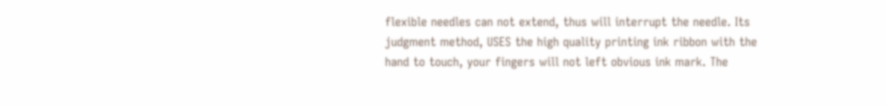flexible needles can not extend, thus will interrupt the needle. Its judgment method, USES the high quality printing ink ribbon with the hand to touch, your fingers will not left obvious ink mark. The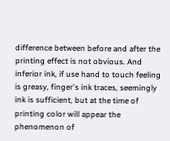difference between before and after the printing effect is not obvious. And inferior ink, if use hand to touch feeling is greasy, finger's ink traces, seemingly ink is sufficient, but at the time of printing color will appear the phenomenon of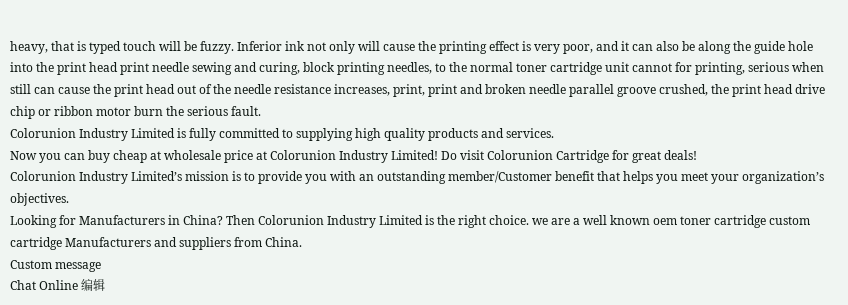heavy, that is typed touch will be fuzzy. Inferior ink not only will cause the printing effect is very poor, and it can also be along the guide hole into the print head print needle sewing and curing, block printing needles, to the normal toner cartridge unit cannot for printing, serious when still can cause the print head out of the needle resistance increases, print, print and broken needle parallel groove crushed, the print head drive chip or ribbon motor burn the serious fault.
Colorunion Industry Limited is fully committed to supplying high quality products and services.
Now you can buy cheap at wholesale price at Colorunion Industry Limited! Do visit Colorunion Cartridge for great deals!
Colorunion Industry Limited’s mission is to provide you with an outstanding member/Customer benefit that helps you meet your organization’s objectives.
Looking for Manufacturers in China? Then Colorunion Industry Limited is the right choice. we are a well known oem toner cartridge custom cartridge Manufacturers and suppliers from China.
Custom message
Chat Online 编辑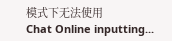模式下无法使用
Chat Online inputting...